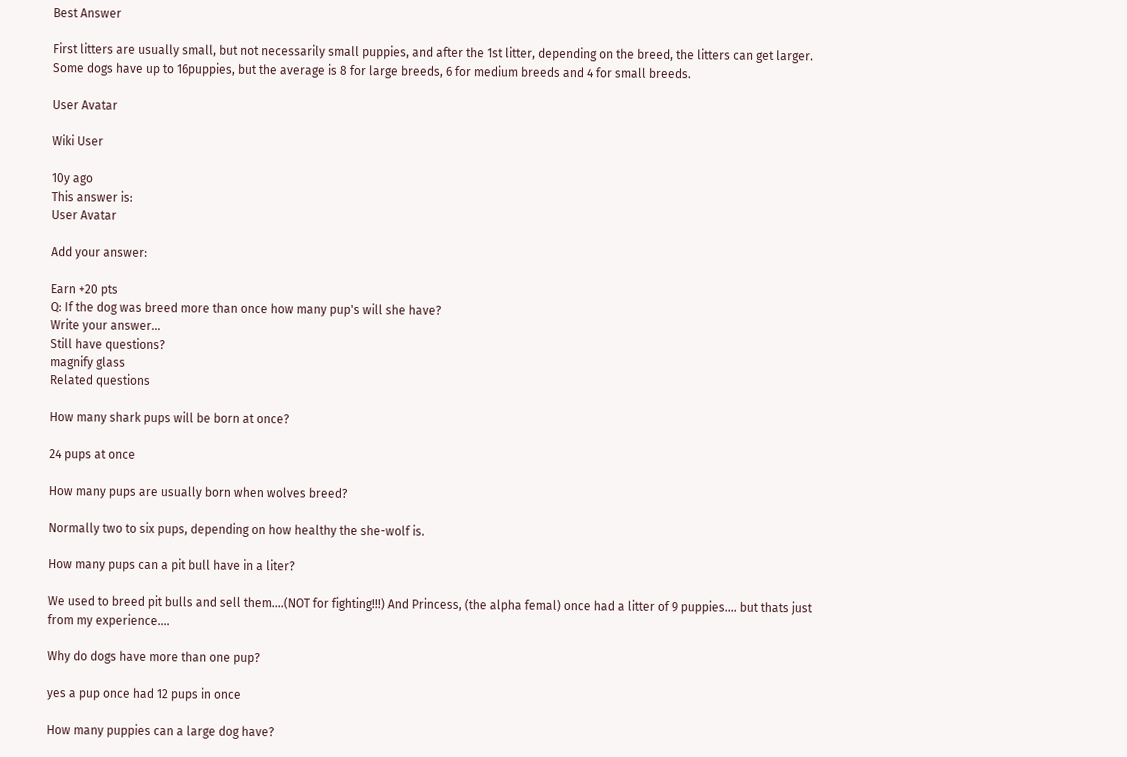Best Answer

First litters are usually small, but not necessarily small puppies, and after the 1st litter, depending on the breed, the litters can get larger. Some dogs have up to 16puppies, but the average is 8 for large breeds, 6 for medium breeds and 4 for small breeds.

User Avatar

Wiki User

10y ago
This answer is:
User Avatar

Add your answer:

Earn +20 pts
Q: If the dog was breed more than once how many pup's will she have?
Write your answer...
Still have questions?
magnify glass
Related questions

How many shark pups will be born at once?

24 pups at once

How many pups are usually born when wolves breed?

Normally two to six pups, depending on how healthy the she-wolf is.

How many pups can a pit bull have in a liter?

We used to breed pit bulls and sell them....(NOT for fighting!!!) And Princess, (the alpha femal) once had a litter of 9 puppies.... but thats just from my experience....

Why do dogs have more than one pup?

yes a pup once had 12 pups in once

How many puppies can a large dog have?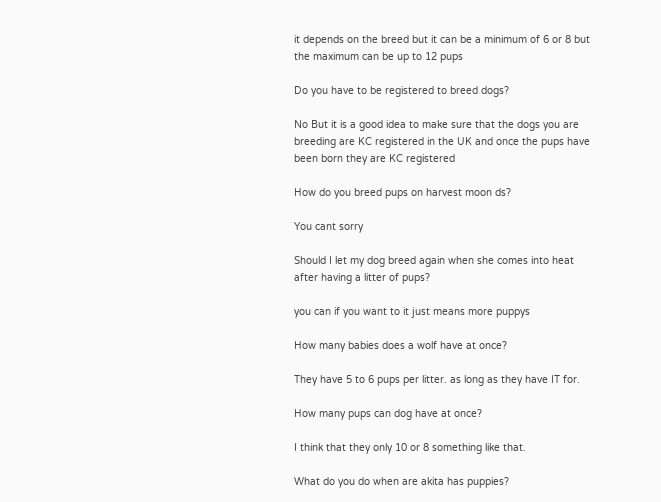it depends on the breed but it can be a minimum of 6 or 8 but the maximum can be up to 12 pups

Do you have to be registered to breed dogs?

No But it is a good idea to make sure that the dogs you are breeding are KC registered in the UK and once the pups have been born they are KC registered

How do you breed pups on harvest moon ds?

You cant sorry

Should I let my dog breed again when she comes into heat after having a litter of pups?

you can if you want to it just means more puppys

How many babies does a wolf have at once?

They have 5 to 6 pups per litter. as long as they have IT for.

How many pups can dog have at once?

I think that they only 10 or 8 something like that.

What do you do when are akita has puppies?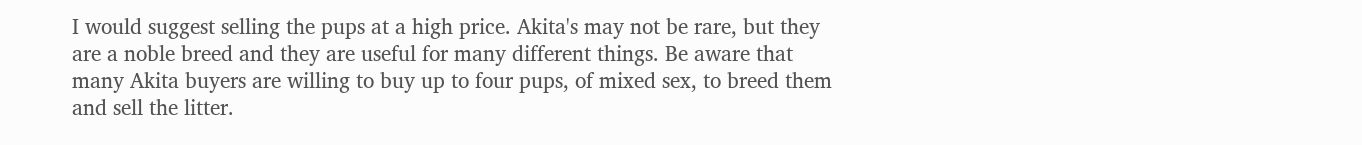I would suggest selling the pups at a high price. Akita's may not be rare, but they are a noble breed and they are useful for many different things. Be aware that many Akita buyers are willing to buy up to four pups, of mixed sex, to breed them and sell the litter.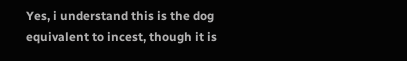Yes, i understand this is the dog equivalent to incest, though it is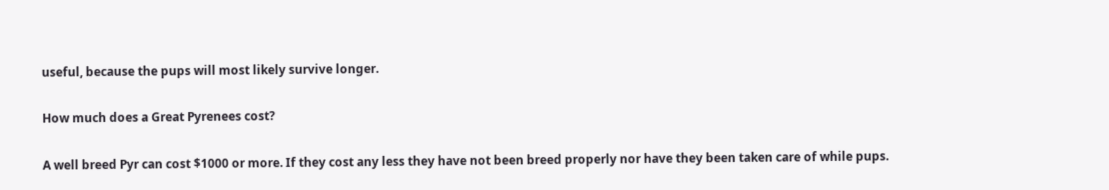useful, because the pups will most likely survive longer.

How much does a Great Pyrenees cost?

A well breed Pyr can cost $1000 or more. If they cost any less they have not been breed properly nor have they been taken care of while pups.